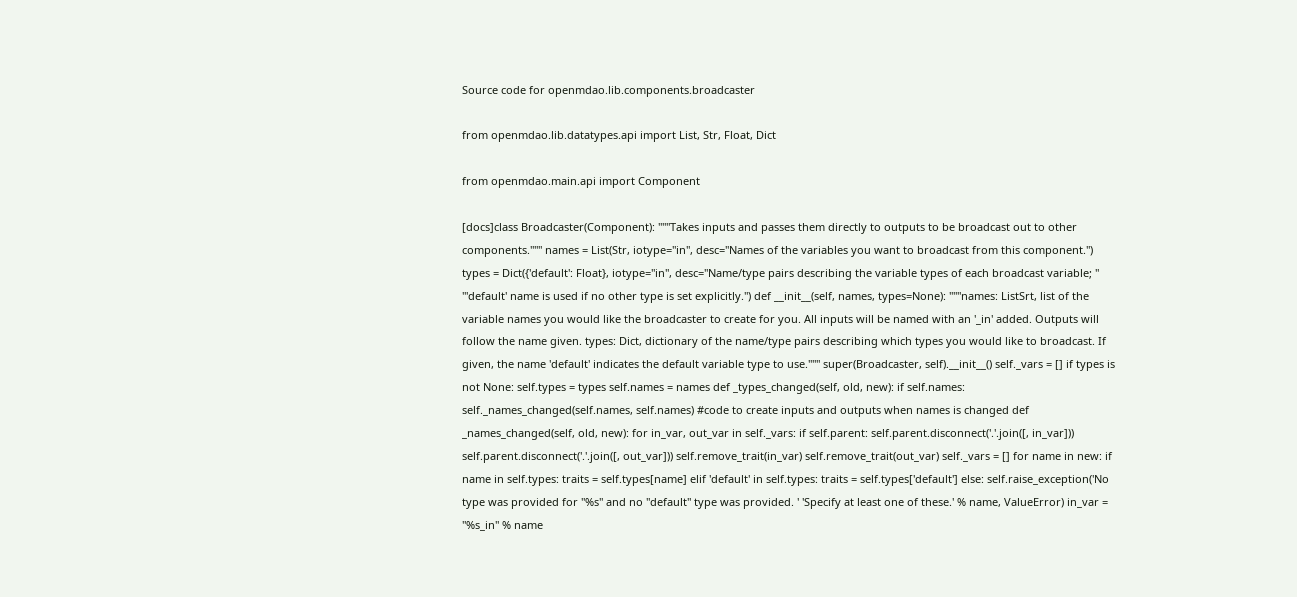Source code for openmdao.lib.components.broadcaster

from openmdao.lib.datatypes.api import List, Str, Float, Dict

from openmdao.main.api import Component

[docs]class Broadcaster(Component): """Takes inputs and passes them directly to outputs to be broadcast out to other components.""" names = List(Str, iotype="in", desc="Names of the variables you want to broadcast from this component.") types = Dict({'default': Float}, iotype="in", desc="Name/type pairs describing the variable types of each broadcast variable; " "'default' name is used if no other type is set explicitly.") def __init__(self, names, types=None): """names: ListSrt, list of the variable names you would like the broadcaster to create for you. All inputs will be named with an '_in' added. Outputs will follow the name given. types: Dict, dictionary of the name/type pairs describing which types you would like to broadcast. If given, the name 'default' indicates the default variable type to use.""" super(Broadcaster, self).__init__() self._vars = [] if types is not None: self.types = types self.names = names def _types_changed(self, old, new): if self.names: self._names_changed(self.names, self.names) #code to create inputs and outputs when names is changed def _names_changed(self, old, new): for in_var, out_var in self._vars: if self.parent: self.parent.disconnect('.'.join([, in_var])) self.parent.disconnect('.'.join([, out_var])) self.remove_trait(in_var) self.remove_trait(out_var) self._vars = [] for name in new: if name in self.types: traits = self.types[name] elif 'default' in self.types: traits = self.types['default'] else: self.raise_exception('No type was provided for "%s" and no "default" type was provided. ' 'Specify at least one of these.' % name, ValueError) in_var = "%s_in" % name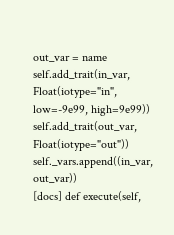out_var = name self.add_trait(in_var, Float(iotype="in", low=-9e99, high=9e99)) self.add_trait(out_var, Float(iotype="out")) self._vars.append((in_var, out_var))
[docs] def execute(self,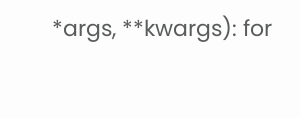*args, **kwargs): for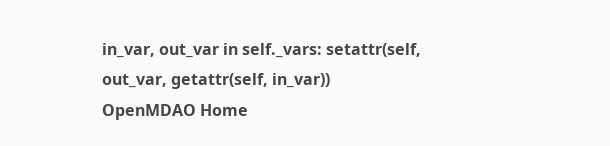in_var, out_var in self._vars: setattr(self, out_var, getattr(self, in_var))
OpenMDAO Home